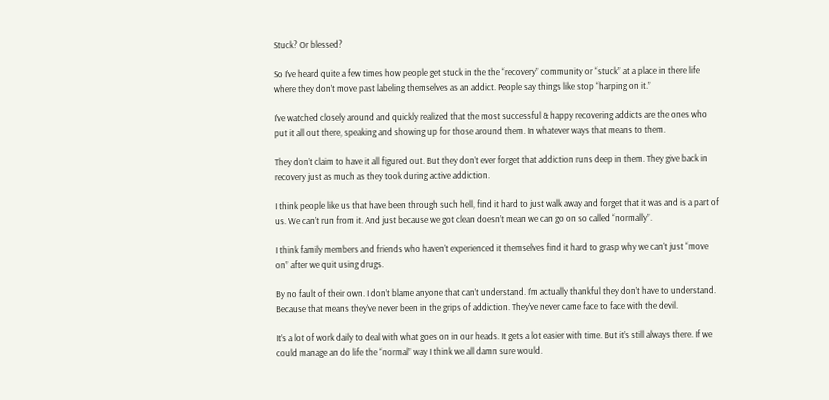Stuck? Or blessed?

So I’ve heard quite a few times how people get stuck in the the “recovery” community or “stuck” at a place in there life where they don’t move past labeling themselves as an addict. People say things like stop “harping on it.”

I’ve watched closely around and quickly realized that the most successful & happy recovering addicts are the ones who put it all out there, speaking and showing up for those around them. In whatever ways that means to them.

They don’t claim to have it all figured out. But they don’t ever forget that addiction runs deep in them. They give back in recovery just as much as they took during active addiction.

I think people like us that have been through such hell, find it hard to just walk away and forget that it was and is a part of us. We can’t run from it. And just because we got clean doesn’t mean we can go on so called “normally”.

I think family members and friends who haven’t experienced it themselves find it hard to grasp why we can’t just “move on” after we quit using drugs.

By no fault of their own. I don’t blame anyone that can’t understand. I’m actually thankful they don’t have to understand. Because that means they’ve never been in the grips of addiction. They’ve never came face to face with the devil.

It’s a lot of work daily to deal with what goes on in our heads. It gets a lot easier with time. But it’s still always there. If we could manage an do life the “normal” way I think we all damn sure would.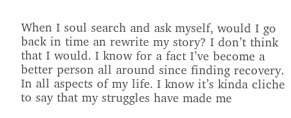When I soul search and ask myself, would I go back in time an rewrite my story? I don’t think that I would. I know for a fact I’ve become a better person all around since finding recovery. In all aspects of my life. I know it’s kinda cliche to say that my struggles have made me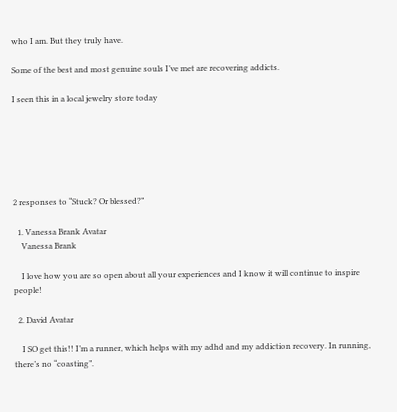who I am. But they truly have.

Some of the best and most genuine souls I’ve met are recovering addicts.

I seen this in a local jewelry store today






2 responses to “Stuck? Or blessed?”

  1. Vanessa Brank Avatar
    Vanessa Brank

    I love how you are so open about all your experiences and I know it will continue to inspire people!

  2. David Avatar

    I SO get this!! I’m a runner, which helps with my adhd and my addiction recovery. In running, there’s no “coasting”.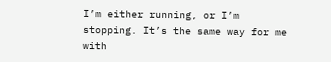I’m either running, or I’m stopping. It’s the same way for me with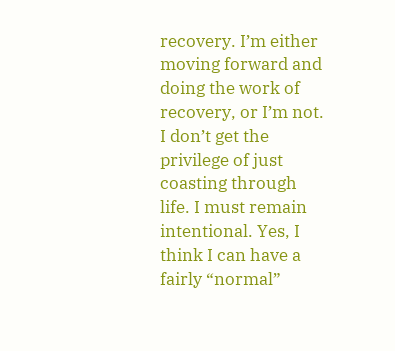recovery. I’m either moving forward and doing the work of recovery, or I’m not. I don’t get the privilege of just coasting through life. I must remain intentional. Yes, I think I can have a fairly “normal”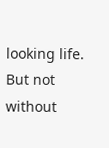looking life. But not without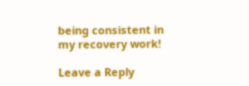being consistent in my recovery work!

Leave a Reply